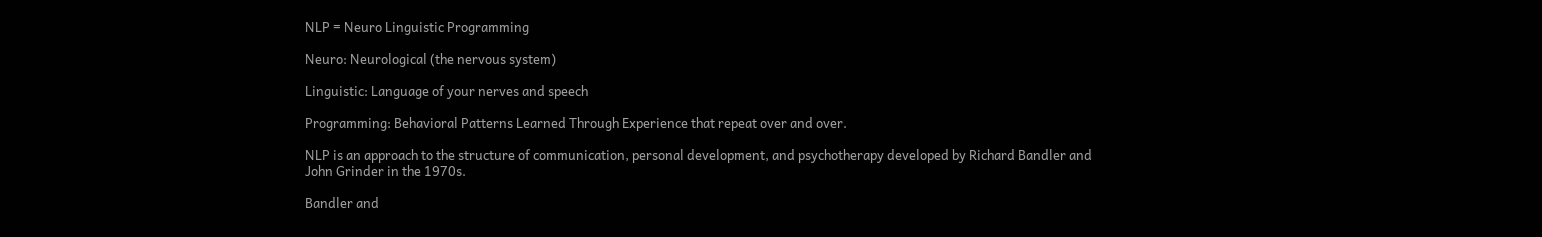NLP = Neuro Linguistic Programming

Neuro: Neurological (the nervous system)

Linguistic: Language of your nerves and speech

Programming: Behavioral Patterns Learned Through Experience that repeat over and over.

NLP is an approach to the structure of communication, personal development, and psychotherapy developed by Richard Bandler and John Grinder in the 1970s.

Bandler and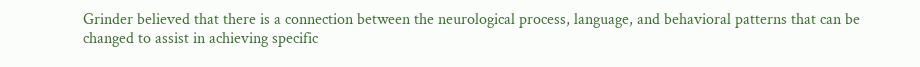Grinder believed that there is a connection between the neurological process, language, and behavioral patterns that can be changed to assist in achieving specific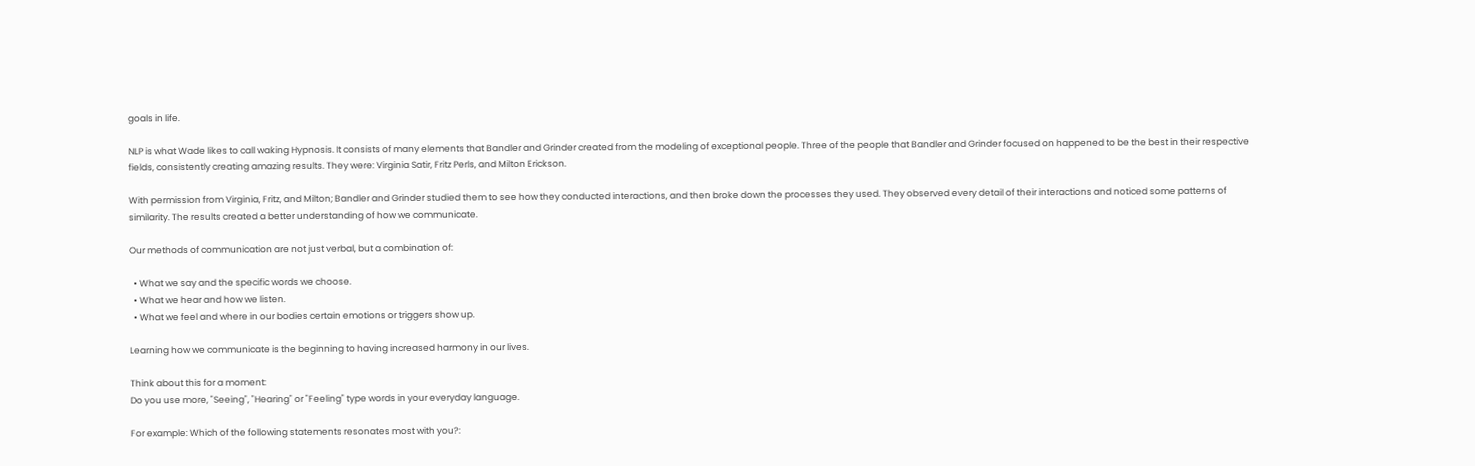goals in life.

NLP is what Wade likes to call waking Hypnosis. It consists of many elements that Bandler and Grinder created from the modeling of exceptional people. Three of the people that Bandler and Grinder focused on happened to be the best in their respective fields, consistently creating amazing results. They were: Virginia Satir, Fritz Perls, and Milton Erickson.

With permission from Virginia, Fritz, and Milton; Bandler and Grinder studied them to see how they conducted interactions, and then broke down the processes they used. They observed every detail of their interactions and noticed some patterns of similarity. The results created a better understanding of how we communicate.

Our methods of communication are not just verbal, but a combination of:

  • What we say and the specific words we choose.
  • What we hear and how we listen.
  • What we feel and where in our bodies certain emotions or triggers show up.

Learning how we communicate is the beginning to having increased harmony in our lives.

Think about this for a moment:
Do you use more, "Seeing", "Hearing" or "Feeling" type words in your everyday language.

For example: Which of the following statements resonates most with you?: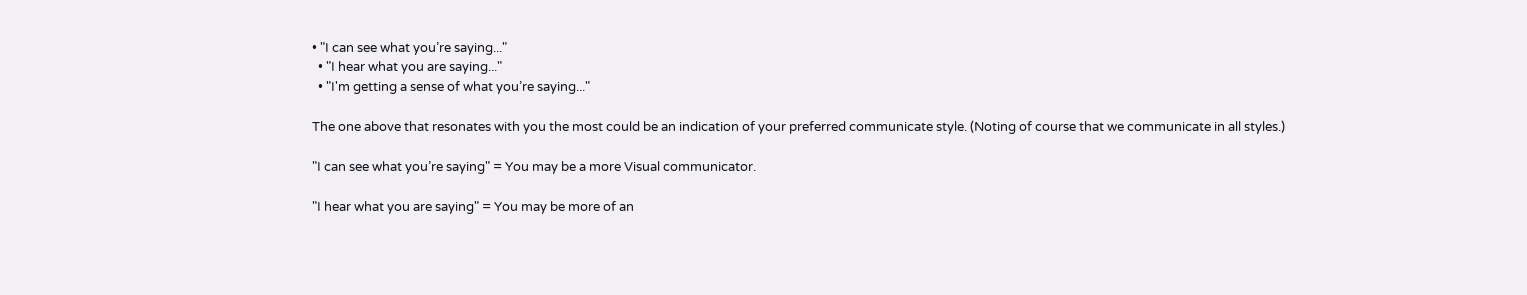• "I can see what you’re saying..."
  • "I hear what you are saying..."
  • "I'm getting a sense of what you’re saying..."

The one above that resonates with you the most could be an indication of your preferred communicate style. (Noting of course that we communicate in all styles.)

"I can see what you’re saying" = You may be a more Visual communicator.

"I hear what you are saying" = You may be more of an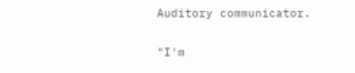Auditory communicator.

"I'm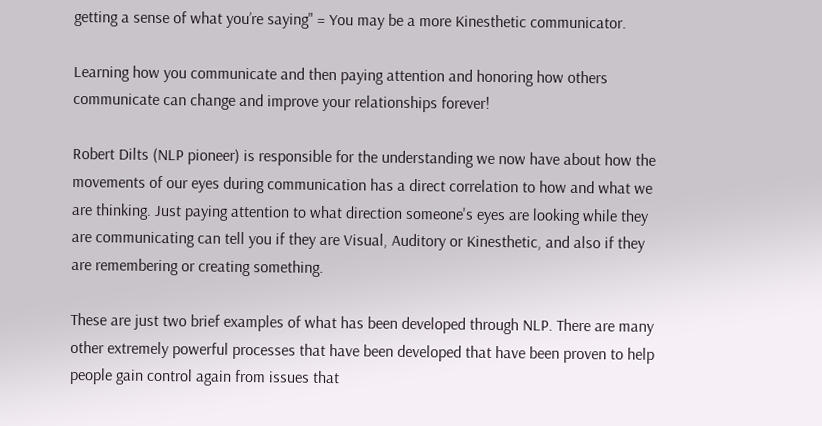getting a sense of what you’re saying" = You may be a more Kinesthetic communicator.

Learning how you communicate and then paying attention and honoring how others communicate can change and improve your relationships forever!

Robert Dilts (NLP pioneer) is responsible for the understanding we now have about how the movements of our eyes during communication has a direct correlation to how and what we are thinking. Just paying attention to what direction someone's eyes are looking while they are communicating can tell you if they are Visual, Auditory or Kinesthetic, and also if they are remembering or creating something.

These are just two brief examples of what has been developed through NLP. There are many other extremely powerful processes that have been developed that have been proven to help people gain control again from issues that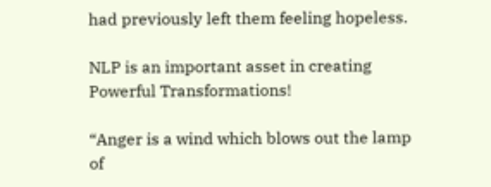had previously left them feeling hopeless.

NLP is an important asset in creating Powerful Transformations!

“Anger is a wind which blows out the lamp of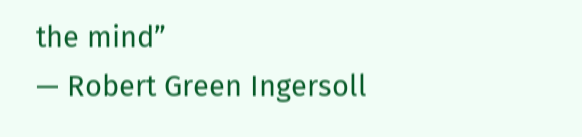the mind”
— Robert Green Ingersoll